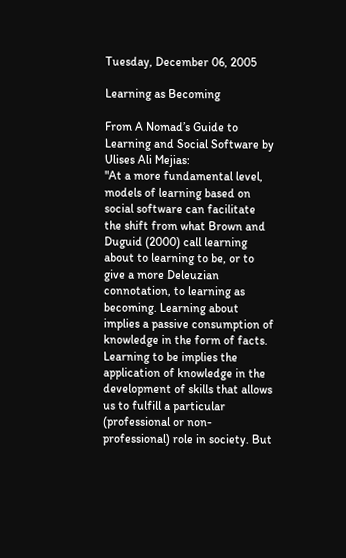Tuesday, December 06, 2005

Learning as Becoming

From A Nomad’s Guide to Learning and Social Software by Ulises Ali Mejias:
"At a more fundamental level, models of learning based on social software can facilitate the shift from what Brown and Duguid (2000) call learning about to learning to be, or to give a more Deleuzian connotation, to learning as becoming. Learning about implies a passive consumption of knowledge in the form of facts. Learning to be implies the application of knowledge in the development of skills that allows us to fulfill a particular (professional or non-professional) role in society. But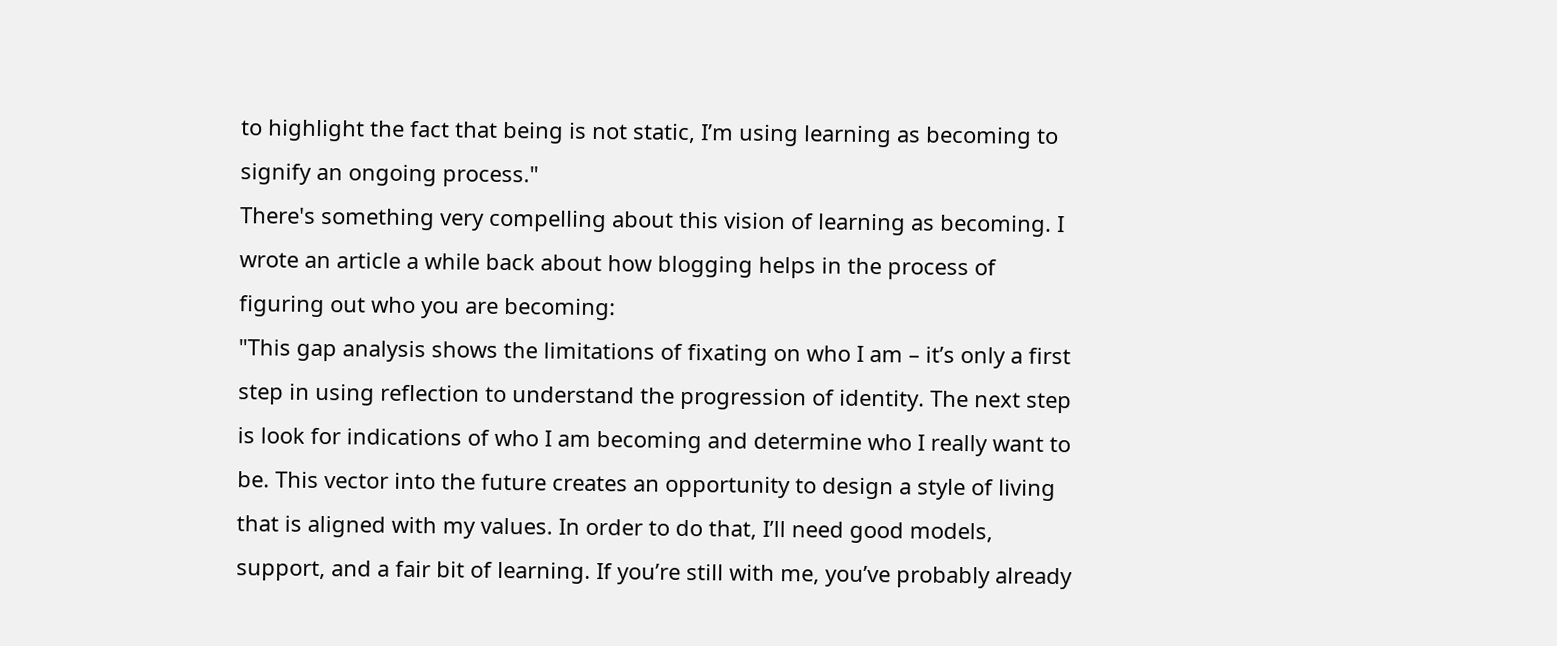to highlight the fact that being is not static, I’m using learning as becoming to signify an ongoing process."
There's something very compelling about this vision of learning as becoming. I wrote an article a while back about how blogging helps in the process of figuring out who you are becoming:
"This gap analysis shows the limitations of fixating on who I am – it’s only a first step in using reflection to understand the progression of identity. The next step is look for indications of who I am becoming and determine who I really want to be. This vector into the future creates an opportunity to design a style of living that is aligned with my values. In order to do that, I’ll need good models, support, and a fair bit of learning. If you’re still with me, you’ve probably already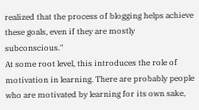realized that the process of blogging helps achieve these goals, even if they are mostly subconscious."
At some root level, this introduces the role of motivation in learning. There are probably people who are motivated by learning for its own sake,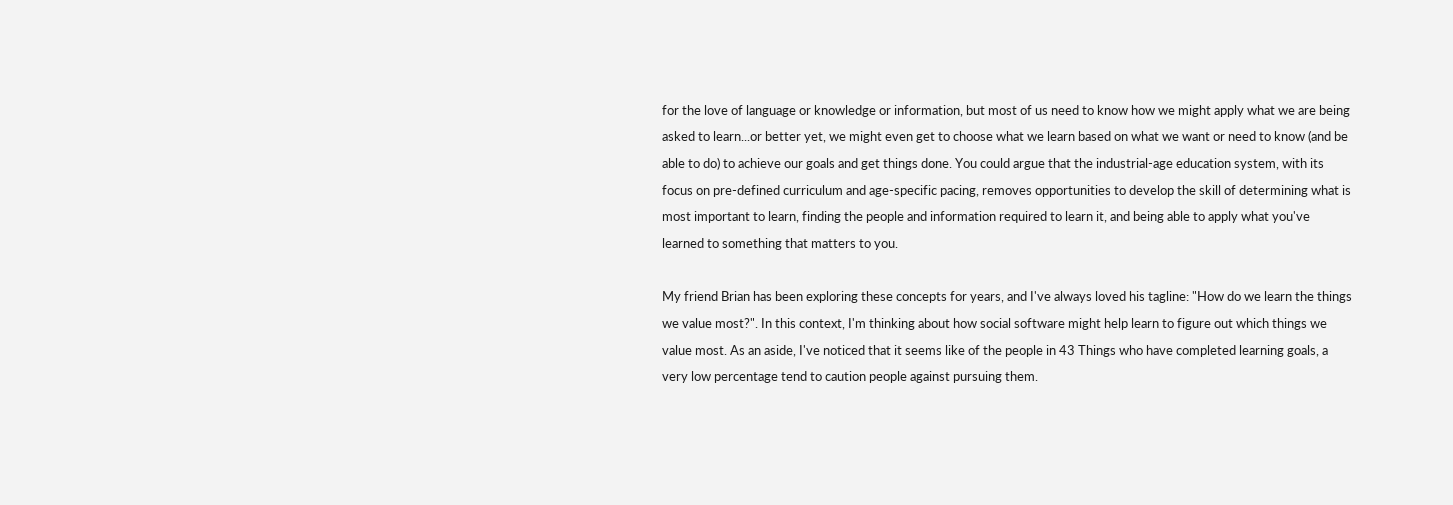for the love of language or knowledge or information, but most of us need to know how we might apply what we are being asked to learn...or better yet, we might even get to choose what we learn based on what we want or need to know (and be able to do) to achieve our goals and get things done. You could argue that the industrial-age education system, with its focus on pre-defined curriculum and age-specific pacing, removes opportunities to develop the skill of determining what is most important to learn, finding the people and information required to learn it, and being able to apply what you've learned to something that matters to you.

My friend Brian has been exploring these concepts for years, and I've always loved his tagline: "How do we learn the things we value most?". In this context, I'm thinking about how social software might help learn to figure out which things we value most. As an aside, I've noticed that it seems like of the people in 43 Things who have completed learning goals, a very low percentage tend to caution people against pursuing them.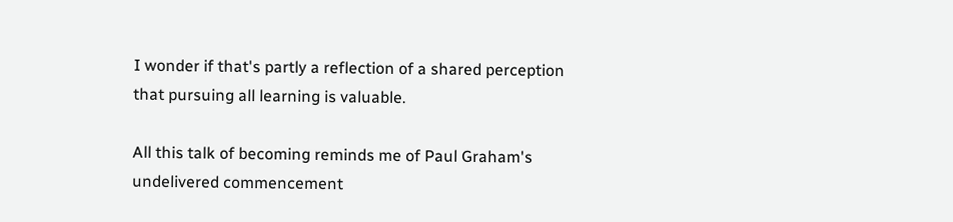I wonder if that's partly a reflection of a shared perception that pursuing all learning is valuable.

All this talk of becoming reminds me of Paul Graham's undelivered commencement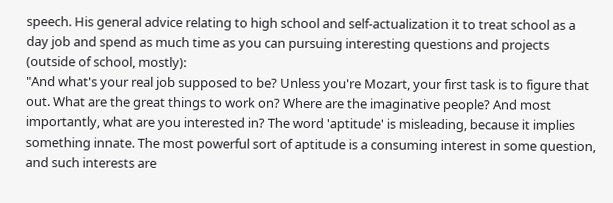speech. His general advice relating to high school and self-actualization it to treat school as a day job and spend as much time as you can pursuing interesting questions and projects (outside of school, mostly):
"And what's your real job supposed to be? Unless you're Mozart, your first task is to figure that out. What are the great things to work on? Where are the imaginative people? And most importantly, what are you interested in? The word 'aptitude' is misleading, because it implies something innate. The most powerful sort of aptitude is a consuming interest in some question, and such interests are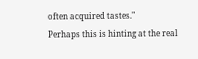often acquired tastes."
Perhaps this is hinting at the real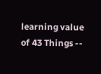learning value of 43 Things --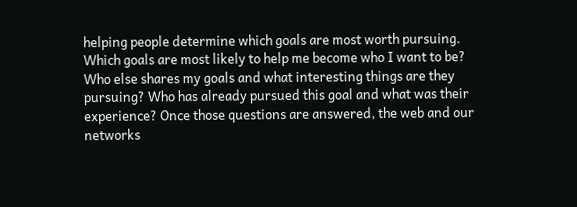helping people determine which goals are most worth pursuing. Which goals are most likely to help me become who I want to be? Who else shares my goals and what interesting things are they pursuing? Who has already pursued this goal and what was their experience? Once those questions are answered, the web and our networks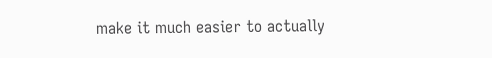make it much easier to actually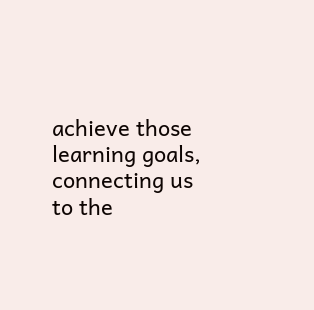achieve those learning goals, connecting us to the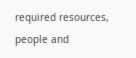required resources, people and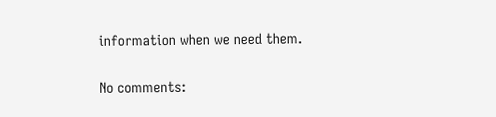information when we need them.

No comments: